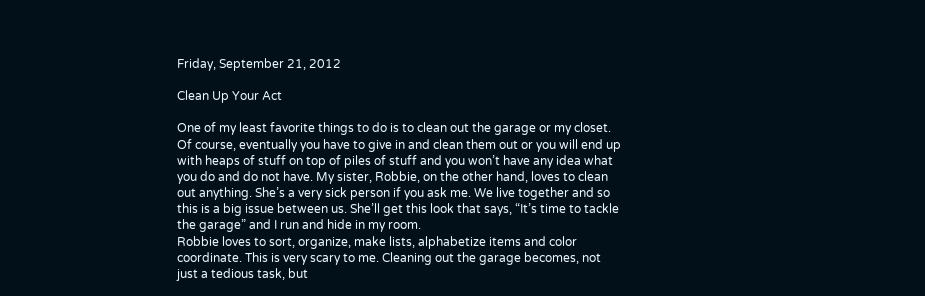Friday, September 21, 2012

Clean Up Your Act

One of my least favorite things to do is to clean out the garage or my closet. Of course, eventually you have to give in and clean them out or you will end up with heaps of stuff on top of piles of stuff and you won’t have any idea what you do and do not have. My sister, Robbie, on the other hand, loves to clean out anything. She’s a very sick person if you ask me. We live together and so this is a big issue between us. She’ll get this look that says, “It’s time to tackle the garage” and I run and hide in my room.
Robbie loves to sort, organize, make lists, alphabetize items and color coordinate. This is very scary to me. Cleaning out the garage becomes, not just a tedious task, but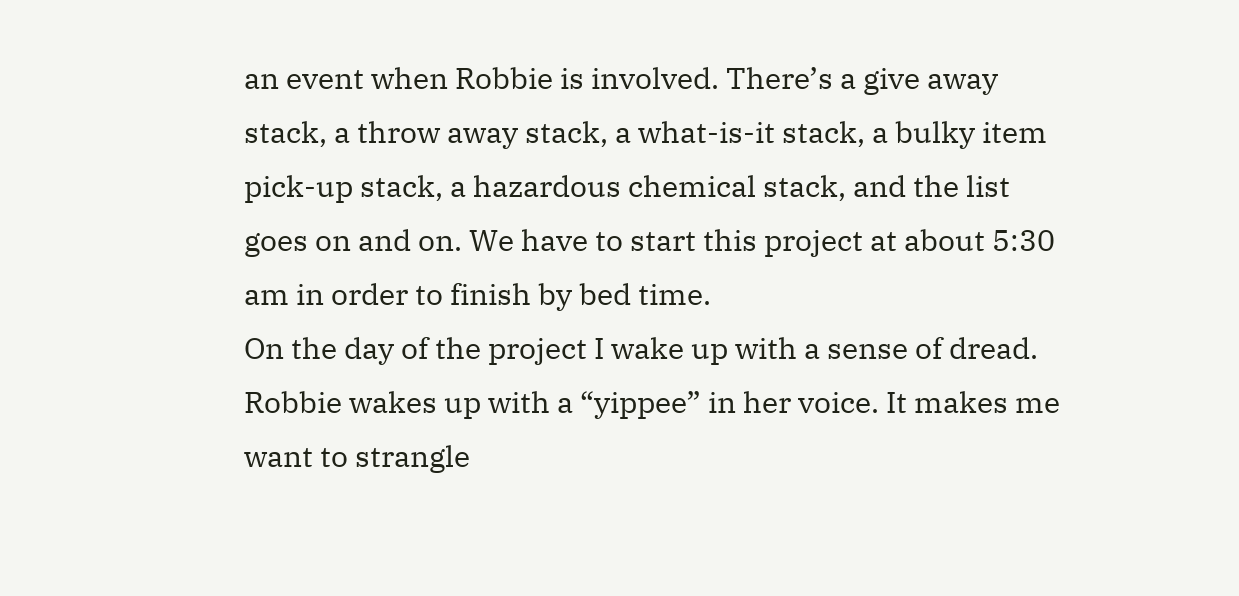an event when Robbie is involved. There’s a give away stack, a throw away stack, a what-is-it stack, a bulky item pick-up stack, a hazardous chemical stack, and the list goes on and on. We have to start this project at about 5:30 am in order to finish by bed time.
On the day of the project I wake up with a sense of dread. Robbie wakes up with a “yippee” in her voice. It makes me want to strangle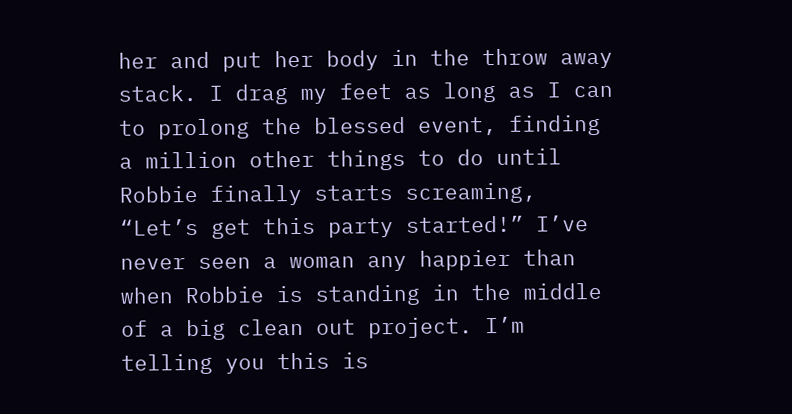her and put her body in the throw away stack. I drag my feet as long as I can to prolong the blessed event, finding a million other things to do until Robbie finally starts screaming, “Let’s get this party started!” I’ve never seen a woman any happier than when Robbie is standing in the middle of a big clean out project. I’m telling you this is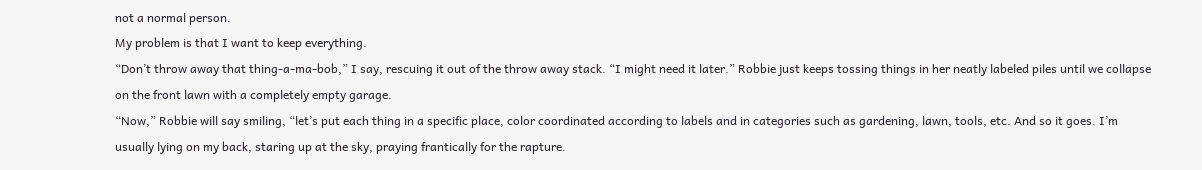not a normal person.
My problem is that I want to keep everything.
“Don’t throw away that thing-a-ma-bob,” I say, rescuing it out of the throw away stack. “I might need it later.” Robbie just keeps tossing things in her neatly labeled piles until we collapse on the front lawn with a completely empty garage.
“Now,” Robbie will say smiling, “let’s put each thing in a specific place, color coordinated according to labels and in categories such as gardening, lawn, tools, etc. And so it goes. I’m usually lying on my back, staring up at the sky, praying frantically for the rapture.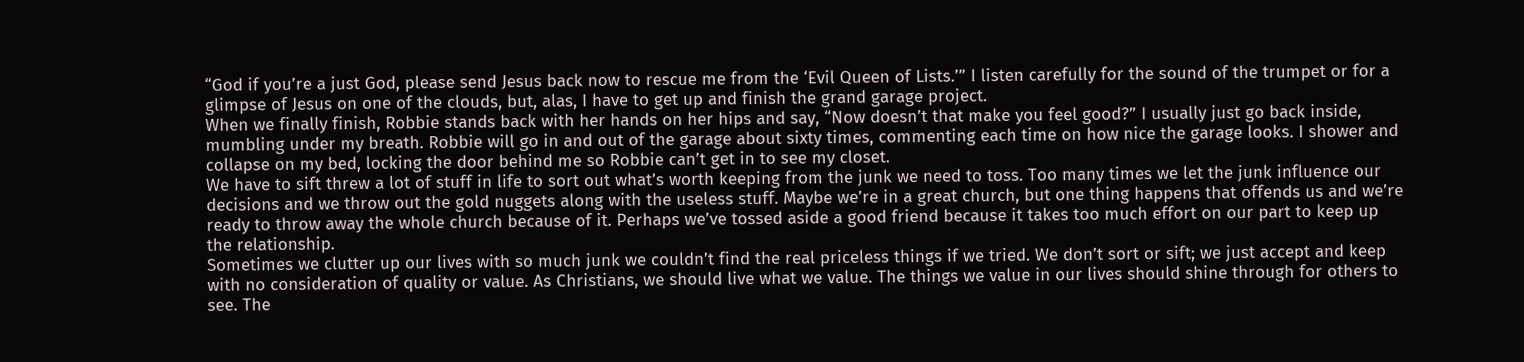“God if you’re a just God, please send Jesus back now to rescue me from the ‘Evil Queen of Lists.’” I listen carefully for the sound of the trumpet or for a glimpse of Jesus on one of the clouds, but, alas, I have to get up and finish the grand garage project.
When we finally finish, Robbie stands back with her hands on her hips and say, “Now doesn’t that make you feel good?” I usually just go back inside, mumbling under my breath. Robbie will go in and out of the garage about sixty times, commenting each time on how nice the garage looks. I shower and collapse on my bed, locking the door behind me so Robbie can’t get in to see my closet.
We have to sift threw a lot of stuff in life to sort out what’s worth keeping from the junk we need to toss. Too many times we let the junk influence our decisions and we throw out the gold nuggets along with the useless stuff. Maybe we’re in a great church, but one thing happens that offends us and we’re ready to throw away the whole church because of it. Perhaps we’ve tossed aside a good friend because it takes too much effort on our part to keep up the relationship.
Sometimes we clutter up our lives with so much junk we couldn’t find the real priceless things if we tried. We don’t sort or sift; we just accept and keep with no consideration of quality or value. As Christians, we should live what we value. The things we value in our lives should shine through for others to see. The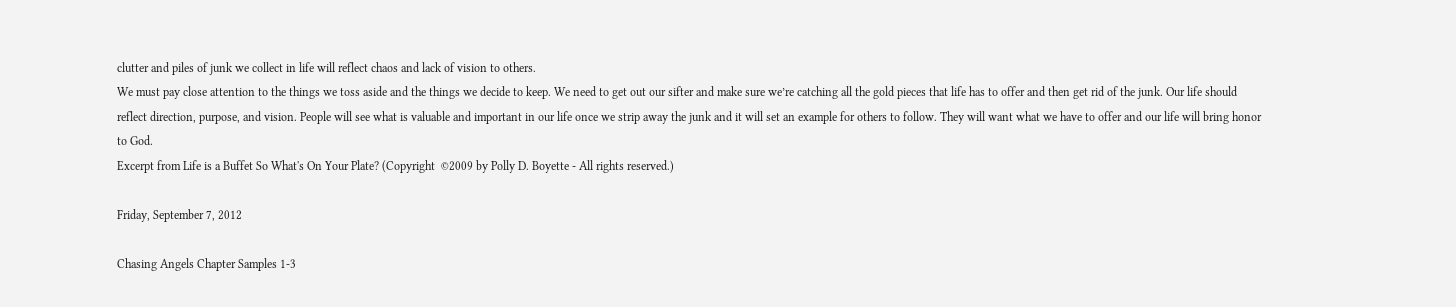clutter and piles of junk we collect in life will reflect chaos and lack of vision to others.
We must pay close attention to the things we toss aside and the things we decide to keep. We need to get out our sifter and make sure we’re catching all the gold pieces that life has to offer and then get rid of the junk. Our life should reflect direction, purpose, and vision. People will see what is valuable and important in our life once we strip away the junk and it will set an example for others to follow. They will want what we have to offer and our life will bring honor to God.
Excerpt from Life is a Buffet So What's On Your Plate? (Copyright  ©2009 by Polly D. Boyette - All rights reserved.)

Friday, September 7, 2012

Chasing Angels Chapter Samples 1-3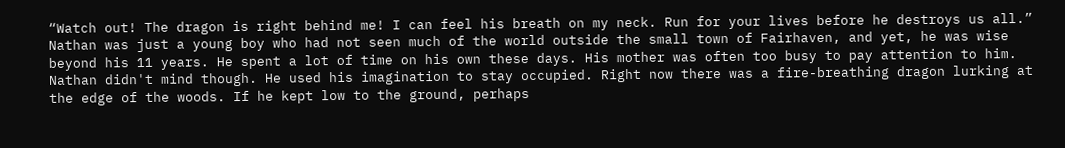“Watch out! The dragon is right behind me! I can feel his breath on my neck. Run for your lives before he destroys us all.”
Nathan was just a young boy who had not seen much of the world outside the small town of Fairhaven, and yet, he was wise beyond his 11 years. He spent a lot of time on his own these days. His mother was often too busy to pay attention to him. Nathan didn't mind though. He used his imagination to stay occupied. Right now there was a fire-breathing dragon lurking at the edge of the woods. If he kept low to the ground, perhaps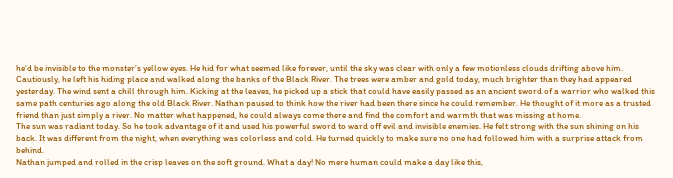he’d be invisible to the monster’s yellow eyes. He hid for what seemed like forever, until the sky was clear with only a few motionless clouds drifting above him.
Cautiously, he left his hiding place and walked along the banks of the Black River. The trees were amber and gold today, much brighter than they had appeared yesterday. The wind sent a chill through him. Kicking at the leaves, he picked up a stick that could have easily passed as an ancient sword of a warrior who walked this same path centuries ago along the old Black River. Nathan paused to think how the river had been there since he could remember. He thought of it more as a trusted friend than just simply a river. No matter what happened, he could always come there and find the comfort and warmth that was missing at home.
The sun was radiant today. So he took advantage of it and used his powerful sword to ward off evil and invisible enemies. He felt strong with the sun shining on his back. It was different from the night, when everything was colorless and cold. He turned quickly to make sure no one had followed him with a surprise attack from behind.
Nathan jumped and rolled in the crisp leaves on the soft ground. What a day! No mere human could make a day like this,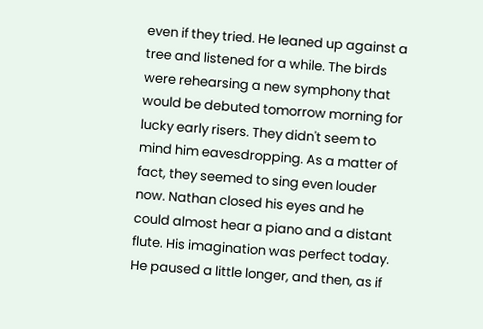even if they tried. He leaned up against a tree and listened for a while. The birds were rehearsing a new symphony that would be debuted tomorrow morning for lucky early risers. They didn't seem to mind him eavesdropping. As a matter of fact, they seemed to sing even louder now. Nathan closed his eyes and he could almost hear a piano and a distant flute. His imagination was perfect today. He paused a little longer, and then, as if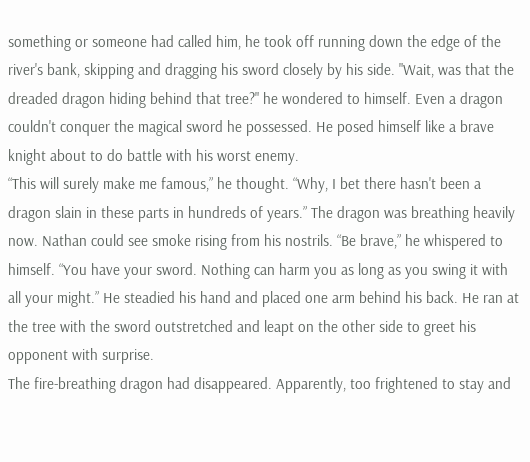something or someone had called him, he took off running down the edge of the river's bank, skipping and dragging his sword closely by his side. "Wait, was that the dreaded dragon hiding behind that tree?" he wondered to himself. Even a dragon couldn't conquer the magical sword he possessed. He posed himself like a brave knight about to do battle with his worst enemy.
“This will surely make me famous,” he thought. “Why, I bet there hasn't been a dragon slain in these parts in hundreds of years.” The dragon was breathing heavily now. Nathan could see smoke rising from his nostrils. “Be brave,” he whispered to himself. “You have your sword. Nothing can harm you as long as you swing it with all your might.” He steadied his hand and placed one arm behind his back. He ran at the tree with the sword outstretched and leapt on the other side to greet his opponent with surprise.
The fire-breathing dragon had disappeared. Apparently, too frightened to stay and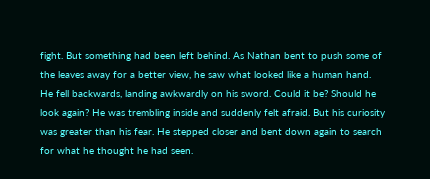fight. But something had been left behind. As Nathan bent to push some of the leaves away for a better view, he saw what looked like a human hand. He fell backwards, landing awkwardly on his sword. Could it be? Should he look again? He was trembling inside and suddenly felt afraid. But his curiosity was greater than his fear. He stepped closer and bent down again to search for what he thought he had seen.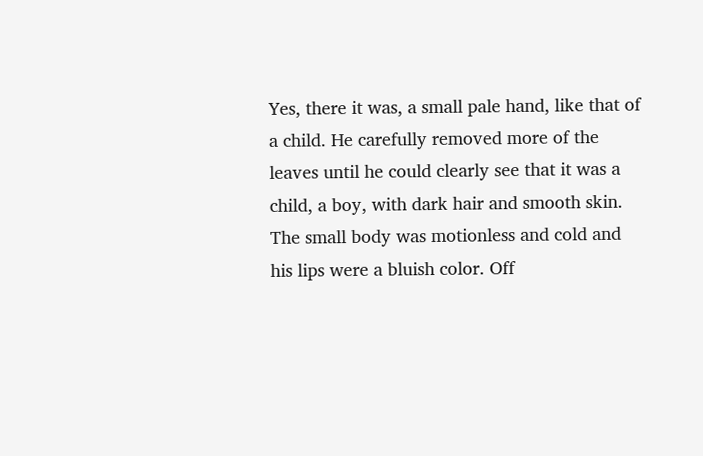Yes, there it was, a small pale hand, like that of a child. He carefully removed more of the leaves until he could clearly see that it was a child, a boy, with dark hair and smooth skin. The small body was motionless and cold and his lips were a bluish color. Off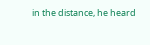in the distance, he heard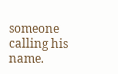someone calling his name.